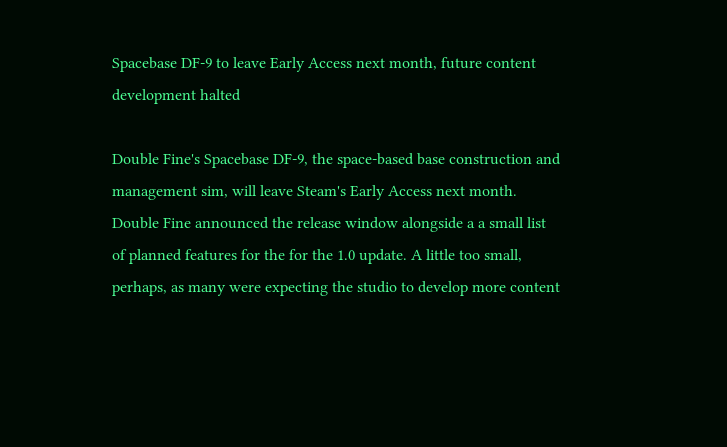Spacebase DF-9 to leave Early Access next month, future content development halted

Double Fine's Spacebase DF-9, the space-based base construction and management sim, will leave Steam's Early Access next month. Double Fine announced the release window alongside a a small list of planned features for the for the 1.0 update. A little too small, perhaps, as many were expecting the studio to develop more content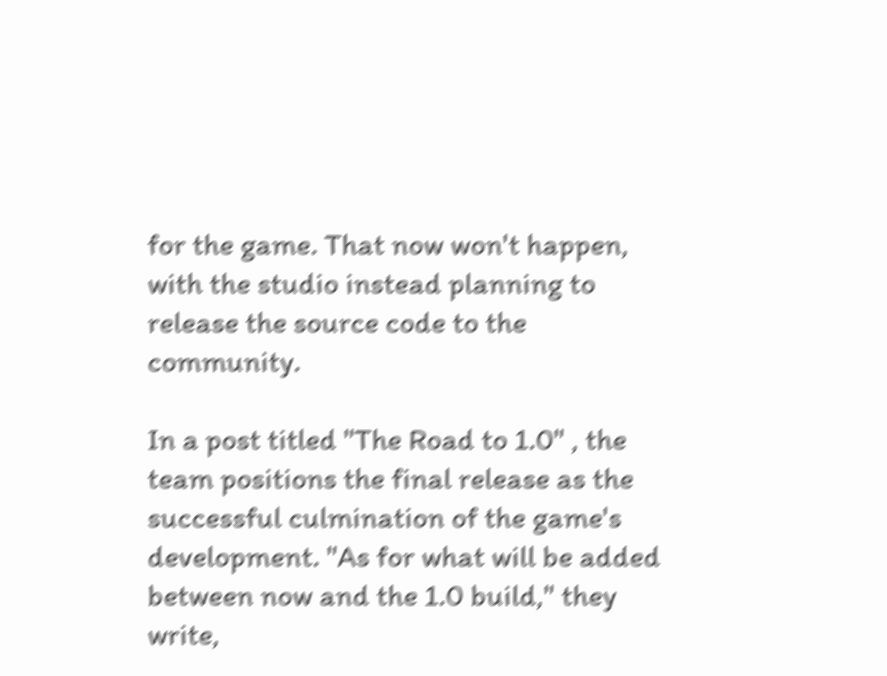for the game. That now won't happen, with the studio instead planning to release the source code to the community.

In a post titled "The Road to 1.0" , the team positions the final release as the successful culmination of the game's development. "As for what will be added between now and the 1.0 build," they write,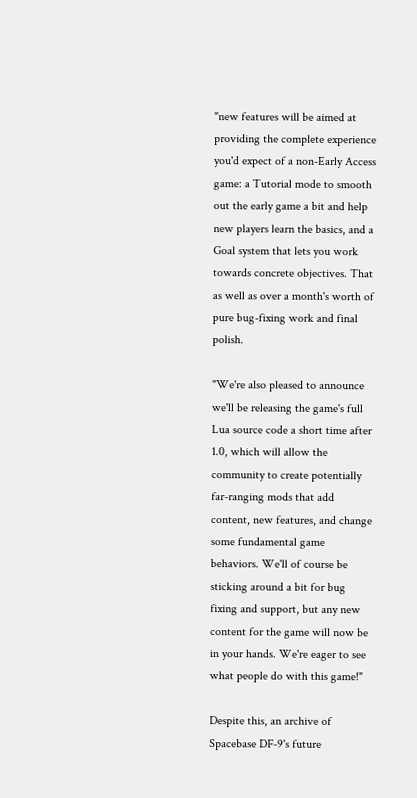"new features will be aimed at providing the complete experience you'd expect of a non-Early Access game: a Tutorial mode to smooth out the early game a bit and help new players learn the basics, and a Goal system that lets you work towards concrete objectives. That as well as over a month's worth of pure bug-fixing work and final polish.

"We're also pleased to announce we'll be releasing the game's full Lua source code a short time after 1.0, which will allow the community to create potentially far-ranging mods that add content, new features, and change some fundamental game behaviors. We'll of course be sticking around a bit for bug fixing and support, but any new content for the game will now be in your hands. We're eager to see what people do with this game!"

Despite this, an archive of Spacebase DF-9's future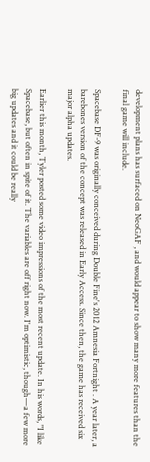development plans has surfaced on NeoGAF , and would appear to show many more features than the final game will include.

Spacebase DF-9 was originally conceived during Double Fine's 2012 Amnesia Fortnight . A year later, a barebones version of the concept was released in Early Access. Since then, the game has received six major alpha updates.

Earlier this month, Tyler posted some video impressions of the most recent update. In his words, "I like Spacebase, but often in spite of it. The variables are off right now. I'm optimistic, though—a few more big updates and it could be really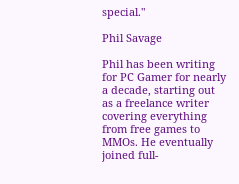special."

Phil Savage

Phil has been writing for PC Gamer for nearly a decade, starting out as a freelance writer covering everything from free games to MMOs. He eventually joined full-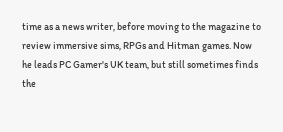time as a news writer, before moving to the magazine to review immersive sims, RPGs and Hitman games. Now he leads PC Gamer's UK team, but still sometimes finds the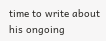time to write about his ongoing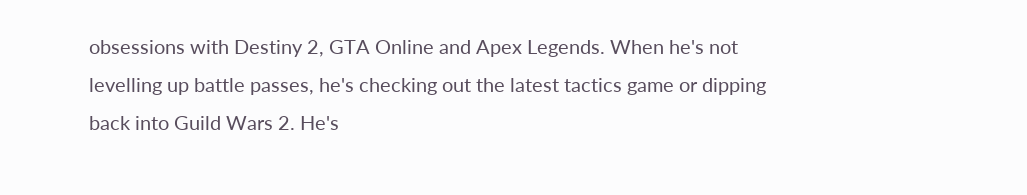obsessions with Destiny 2, GTA Online and Apex Legends. When he's not levelling up battle passes, he's checking out the latest tactics game or dipping back into Guild Wars 2. He's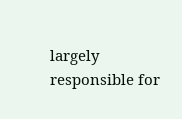largely responsible for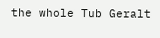the whole Tub Geralt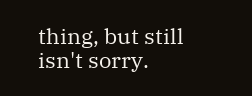thing, but still isn't sorry.